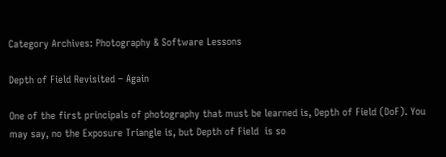Category Archives: Photography & Software Lessons

Depth of Field Revisited – Again

One of the first principals of photography that must be learned is, Depth of Field (DoF). You may say, no the Exposure Triangle is, but Depth of Field  is so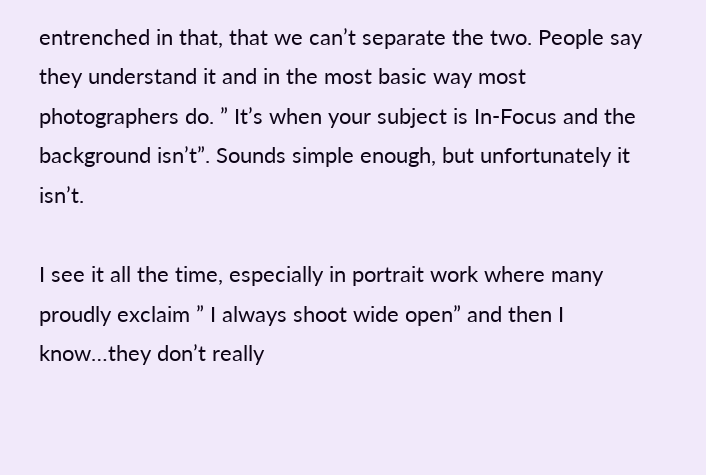entrenched in that, that we can’t separate the two. People say they understand it and in the most basic way most photographers do. ” It’s when your subject is In-Focus and the background isn’t”. Sounds simple enough, but unfortunately it isn’t.

I see it all the time, especially in portrait work where many proudly exclaim ” I always shoot wide open” and then I know…they don’t really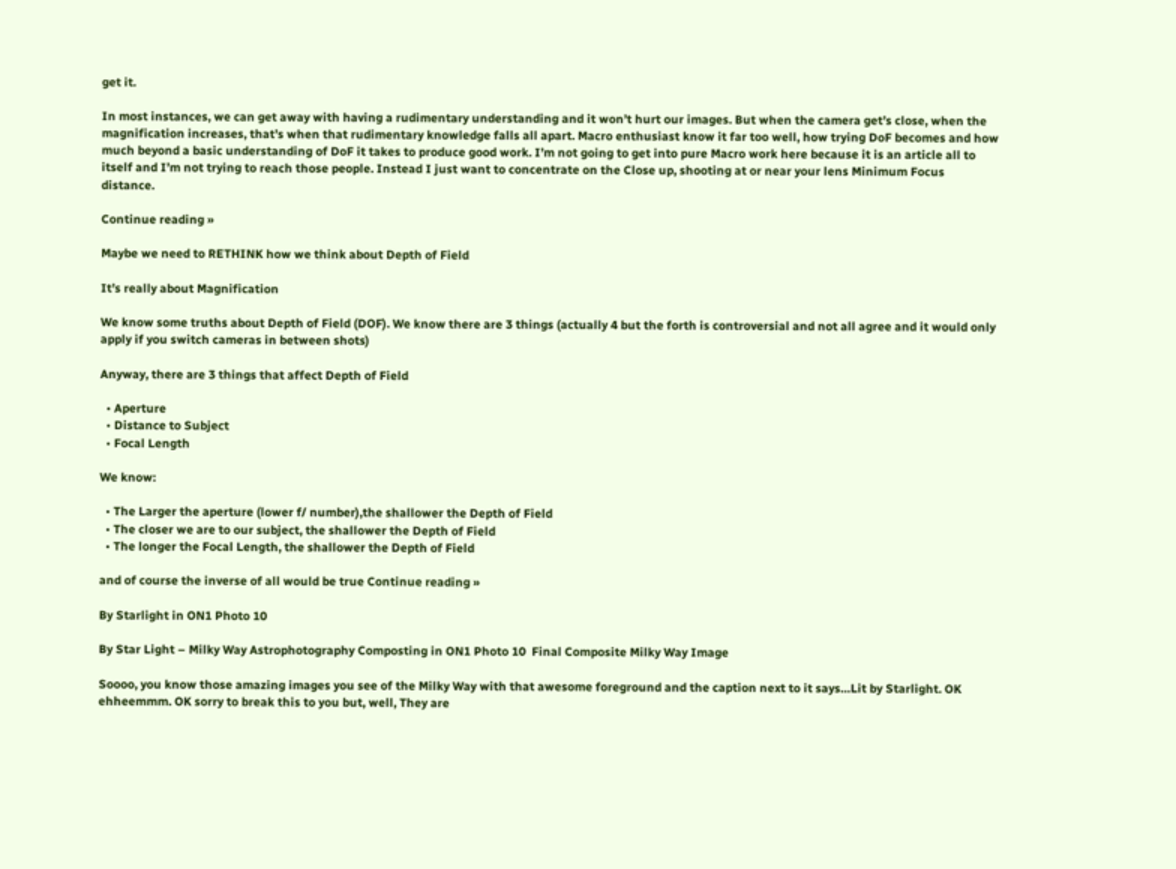get it.

In most instances, we can get away with having a rudimentary understanding and it won’t hurt our images. But when the camera get’s close, when the magnification increases, that’s when that rudimentary knowledge falls all apart. Macro enthusiast know it far too well, how trying DoF becomes and how much beyond a basic understanding of DoF it takes to produce good work. I’m not going to get into pure Macro work here because it is an article all to itself and I’m not trying to reach those people. Instead I just want to concentrate on the Close up, shooting at or near your lens Minimum Focus distance.

Continue reading »

Maybe we need to RETHINK how we think about Depth of Field

It’s really about Magnification

We know some truths about Depth of Field (DOF). We know there are 3 things (actually 4 but the forth is controversial and not all agree and it would only apply if you switch cameras in between shots)

Anyway, there are 3 things that affect Depth of Field

  • Aperture
  • Distance to Subject
  • Focal Length

We know:

  • The Larger the aperture (lower f/ number),the shallower the Depth of Field
  • The closer we are to our subject, the shallower the Depth of Field
  • The longer the Focal Length, the shallower the Depth of Field

and of course the inverse of all would be true Continue reading »

By Starlight in ON1 Photo 10

By Star Light – Milky Way Astrophotography Composting in ON1 Photo 10  Final Composite Milky Way Image

Soooo, you know those amazing images you see of the Milky Way with that awesome foreground and the caption next to it says…Lit by Starlight. OK ehheemmm. OK sorry to break this to you but, well, They are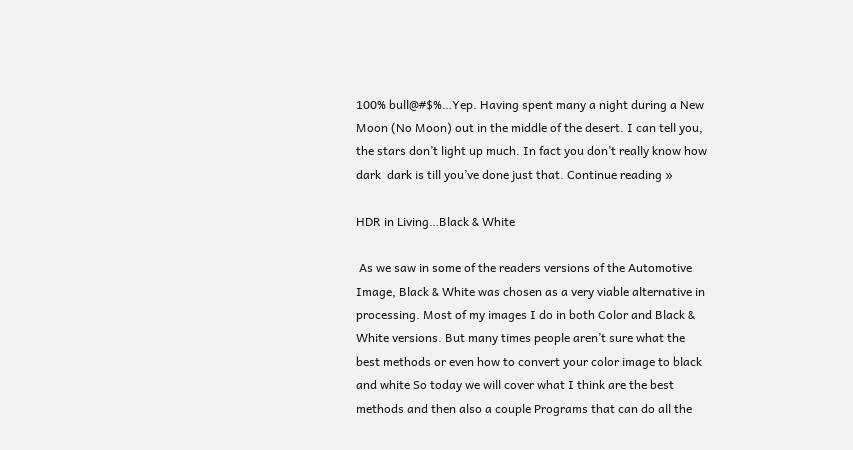100% bull@#$%…Yep. Having spent many a night during a New Moon (No Moon) out in the middle of the desert. I can tell you, the stars don’t light up much. In fact you don’t really know how dark  dark is till you’ve done just that. Continue reading »

HDR in Living…Black & White

 As we saw in some of the readers versions of the Automotive Image, Black & White was chosen as a very viable alternative in processing. Most of my images I do in both Color and Black & White versions. But many times people aren’t sure what the best methods or even how to convert your color image to black and white So today we will cover what I think are the best methods and then also a couple Programs that can do all the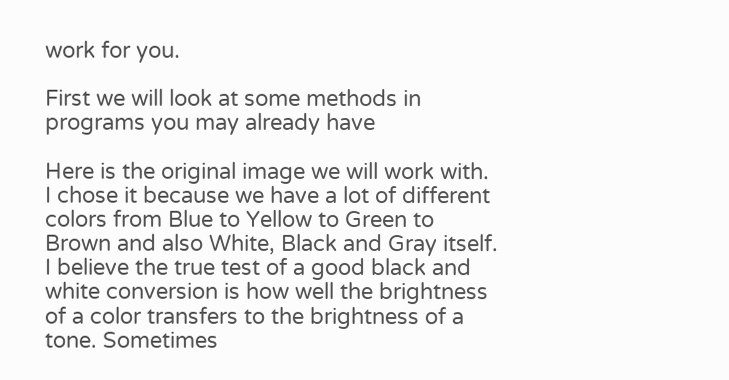work for you.

First we will look at some methods in programs you may already have

Here is the original image we will work with. I chose it because we have a lot of different colors from Blue to Yellow to Green to Brown and also White, Black and Gray itself. I believe the true test of a good black and white conversion is how well the brightness of a color transfers to the brightness of a tone. Sometimes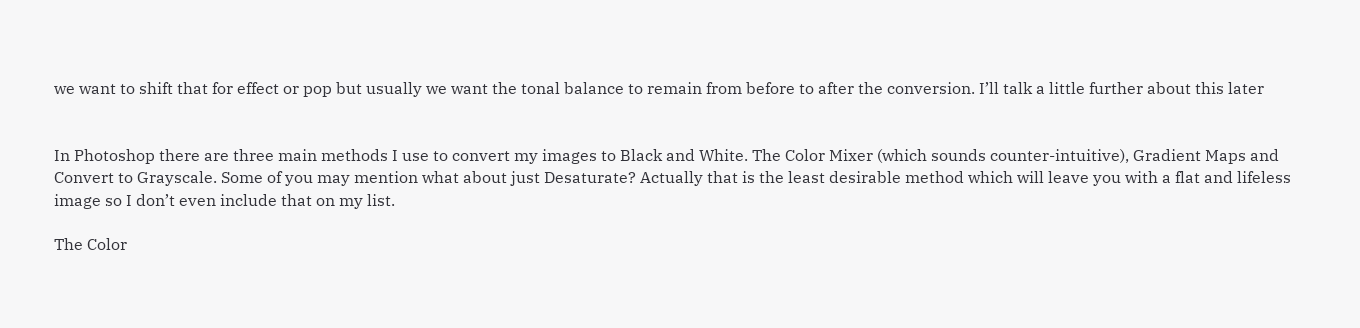we want to shift that for effect or pop but usually we want the tonal balance to remain from before to after the conversion. I’ll talk a little further about this later


In Photoshop there are three main methods I use to convert my images to Black and White. The Color Mixer (which sounds counter-intuitive), Gradient Maps and Convert to Grayscale. Some of you may mention what about just Desaturate? Actually that is the least desirable method which will leave you with a flat and lifeless image so I don’t even include that on my list.

The Color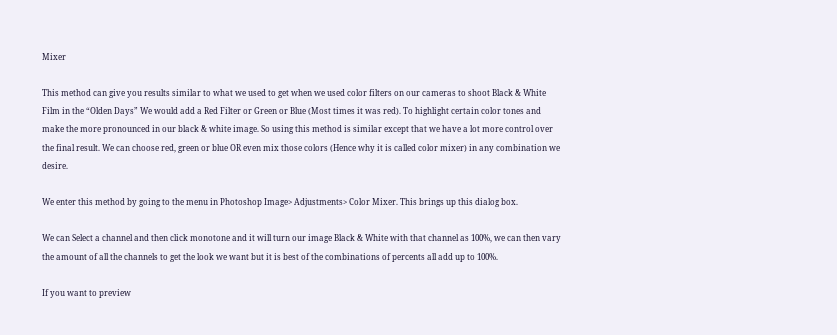Mixer

This method can give you results similar to what we used to get when we used color filters on our cameras to shoot Black & White Film in the “Olden Days” We would add a Red Filter or Green or Blue (Most times it was red). To highlight certain color tones and make the more pronounced in our black & white image. So using this method is similar except that we have a lot more control over the final result. We can choose red, green or blue OR even mix those colors (Hence why it is called color mixer) in any combination we desire.

We enter this method by going to the menu in Photoshop Image> Adjustments> Color Mixer. This brings up this dialog box.

We can Select a channel and then click monotone and it will turn our image Black & White with that channel as 100%, we can then vary the amount of all the channels to get the look we want but it is best of the combinations of percents all add up to 100%.

If you want to preview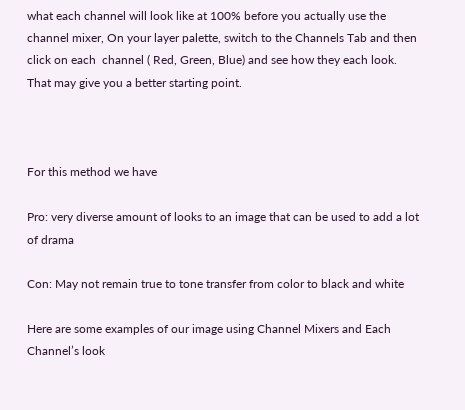what each channel will look like at 100% before you actually use the channel mixer, On your layer palette, switch to the Channels Tab and then click on each  channel ( Red, Green, Blue) and see how they each look. That may give you a better starting point.



For this method we have

Pro: very diverse amount of looks to an image that can be used to add a lot of drama

Con: May not remain true to tone transfer from color to black and white

Here are some examples of our image using Channel Mixers and Each Channel’s look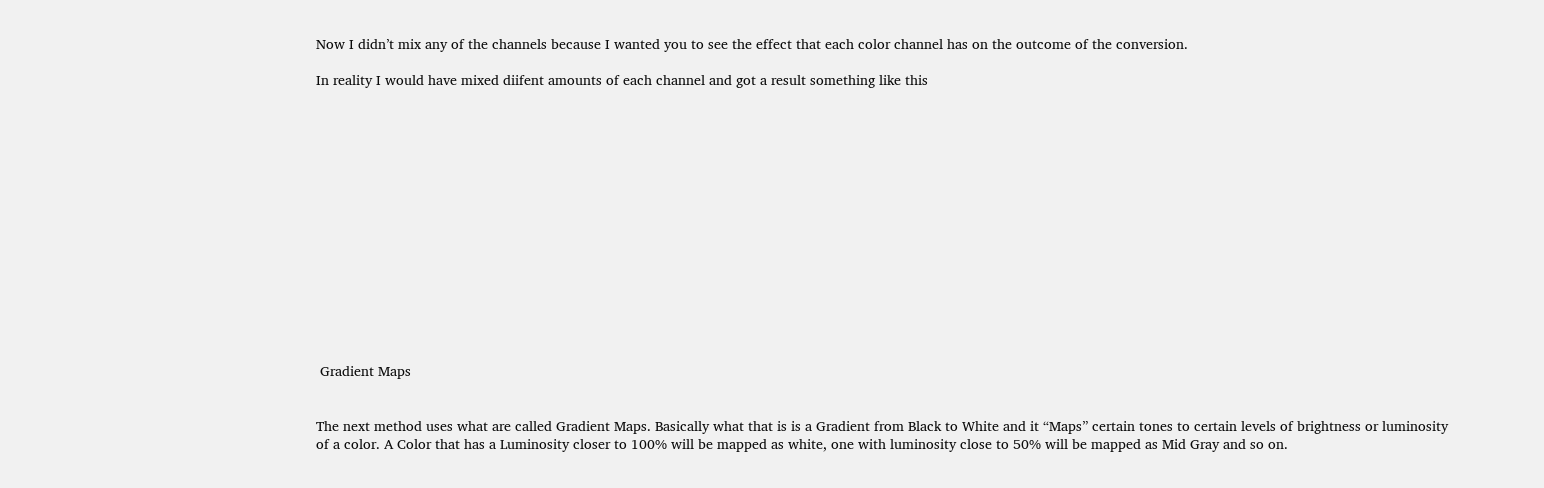Now I didn’t mix any of the channels because I wanted you to see the effect that each color channel has on the outcome of the conversion.

In reality I would have mixed diifent amounts of each channel and got a result something like this















 Gradient Maps


The next method uses what are called Gradient Maps. Basically what that is is a Gradient from Black to White and it “Maps” certain tones to certain levels of brightness or luminosity of a color. A Color that has a Luminosity closer to 100% will be mapped as white, one with luminosity close to 50% will be mapped as Mid Gray and so on.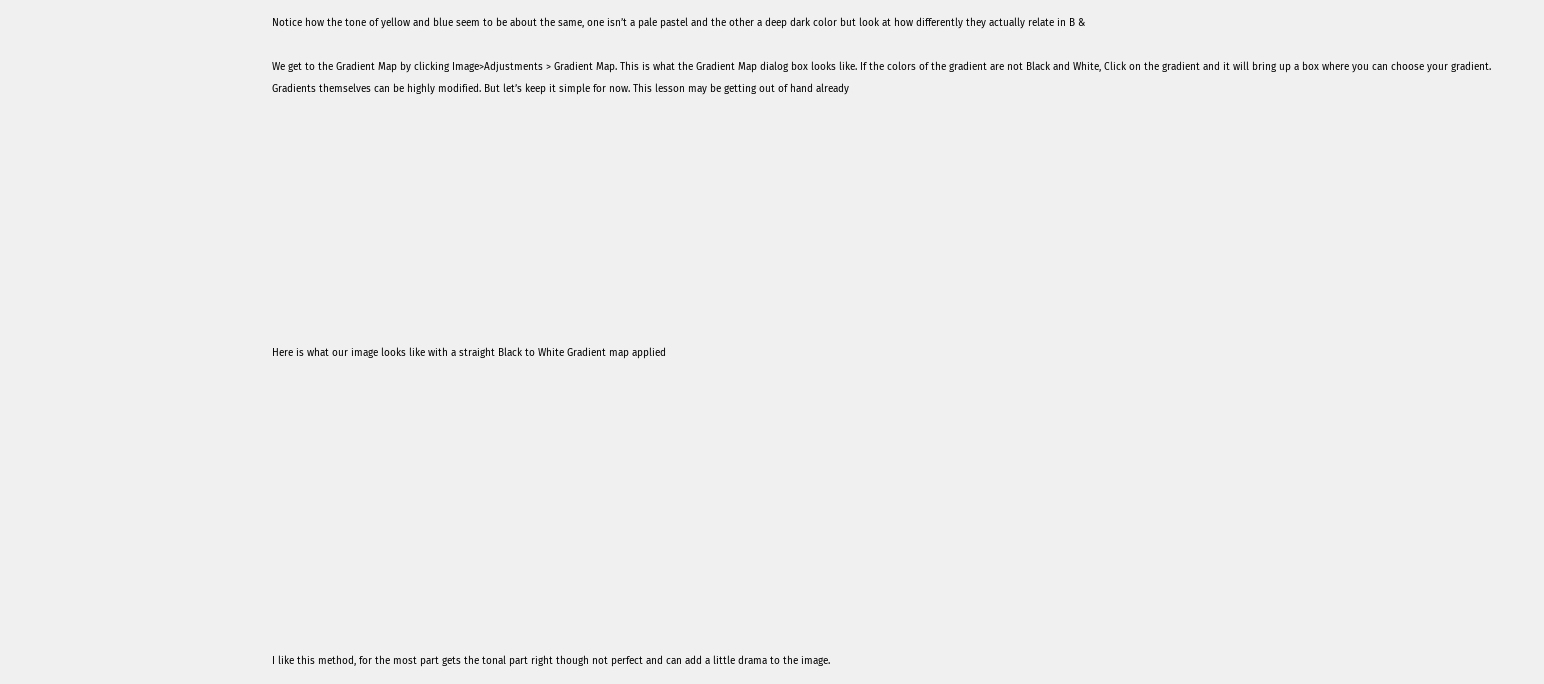Notice how the tone of yellow and blue seem to be about the same, one isn’t a pale pastel and the other a deep dark color but look at how differently they actually relate in B &

We get to the Gradient Map by clicking Image>Adjustments > Gradient Map. This is what the Gradient Map dialog box looks like. If the colors of the gradient are not Black and White, Click on the gradient and it will bring up a box where you can choose your gradient. Gradients themselves can be highly modified. But let’s keep it simple for now. This lesson may be getting out of hand already











Here is what our image looks like with a straight Black to White Gradient map applied













I like this method, for the most part gets the tonal part right though not perfect and can add a little drama to the image.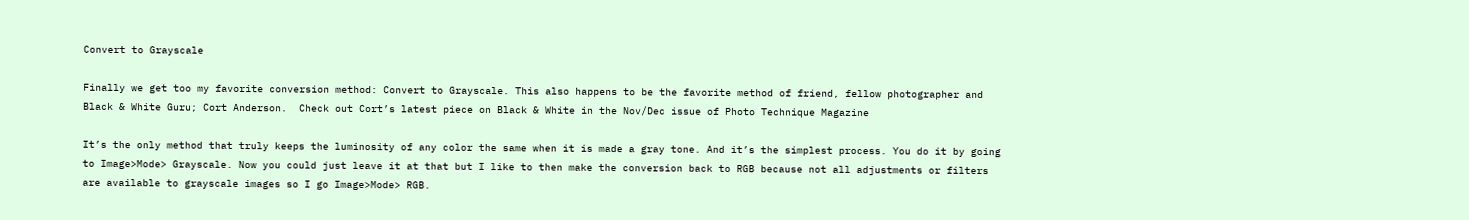Convert to Grayscale

Finally we get too my favorite conversion method: Convert to Grayscale. This also happens to be the favorite method of friend, fellow photographer and Black & White Guru; Cort Anderson.  Check out Cort’s latest piece on Black & White in the Nov/Dec issue of Photo Technique Magazine

It’s the only method that truly keeps the luminosity of any color the same when it is made a gray tone. And it’s the simplest process. You do it by going to Image>Mode> Grayscale. Now you could just leave it at that but I like to then make the conversion back to RGB because not all adjustments or filters are available to grayscale images so I go Image>Mode> RGB.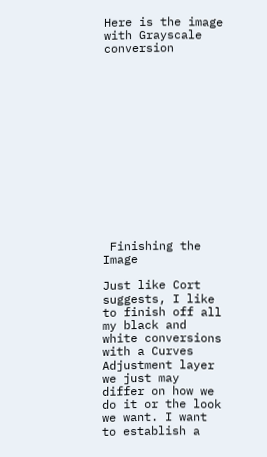Here is the image with Grayscale conversion














 Finishing the Image

Just like Cort suggests, I like to finish off all my black and white conversions with a Curves Adjustment layer we just may differ on how we do it or the look we want. I want to establish a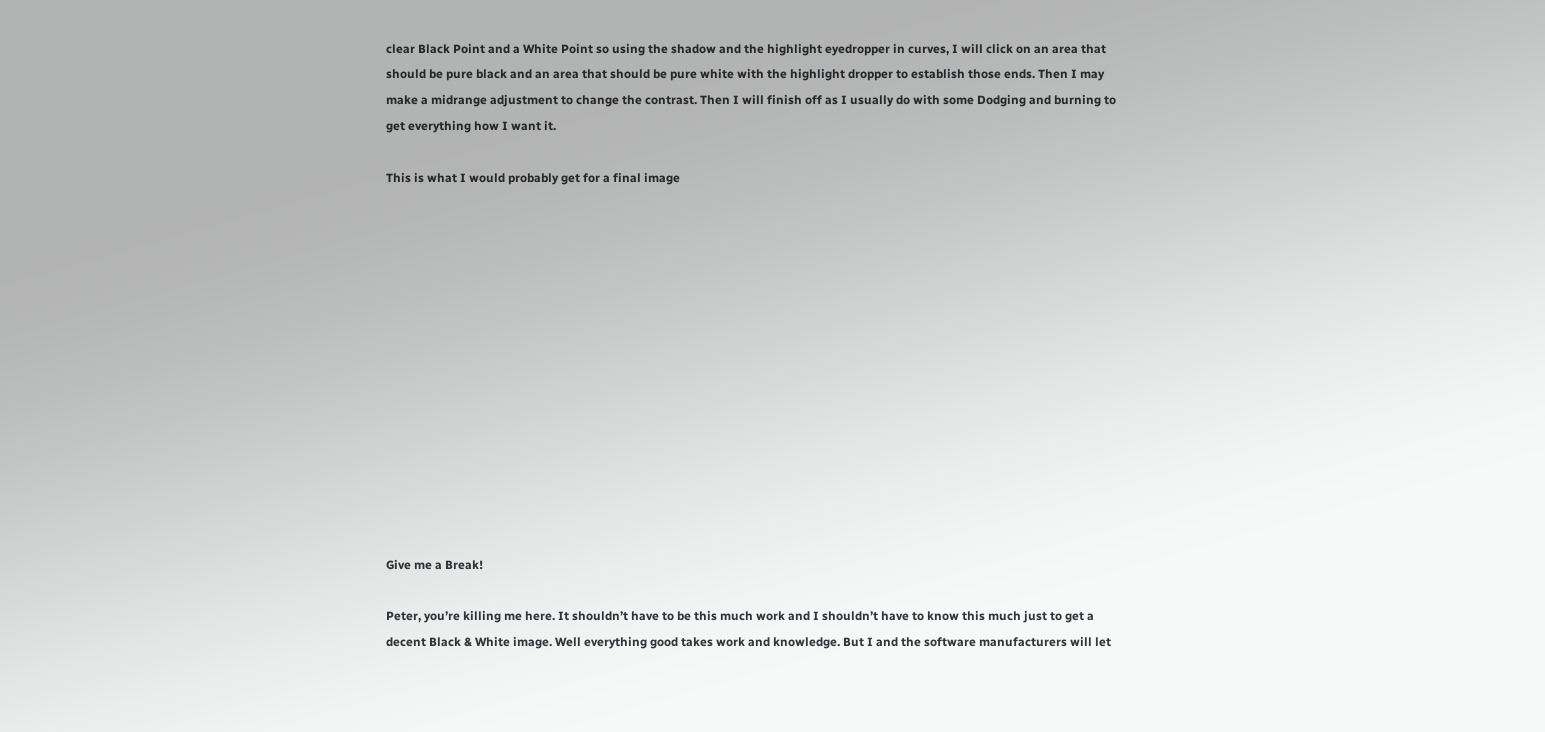clear Black Point and a White Point so using the shadow and the highlight eyedropper in curves, I will click on an area that should be pure black and an area that should be pure white with the highlight dropper to establish those ends. Then I may make a midrange adjustment to change the contrast. Then I will finish off as I usually do with some Dodging and burning to get everything how I want it.

This is what I would probably get for a final image














Give me a Break!

Peter, you’re killing me here. It shouldn’t have to be this much work and I shouldn’t have to know this much just to get a decent Black & White image. Well everything good takes work and knowledge. But I and the software manufacturers will let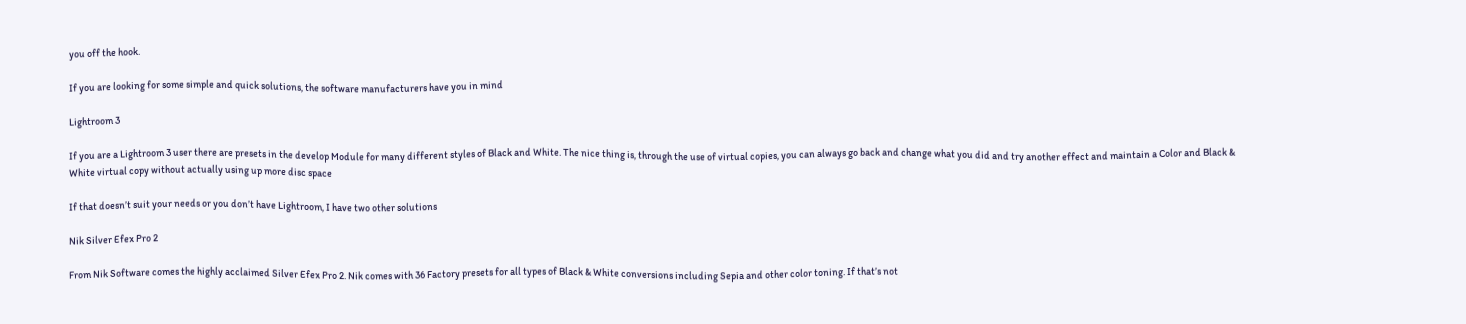you off the hook.

If you are looking for some simple and quick solutions, the software manufacturers have you in mind

Lightroom 3

If you are a Lightroom 3 user there are presets in the develop Module for many different styles of Black and White. The nice thing is, through the use of virtual copies, you can always go back and change what you did and try another effect and maintain a Color and Black & White virtual copy without actually using up more disc space

If that doesn’t suit your needs or you don’t have Lightroom, I have two other solutions

Nik Silver Efex Pro 2

From Nik Software comes the highly acclaimed Silver Efex Pro 2. Nik comes with 36 Factory presets for all types of Black & White conversions including Sepia and other color toning. If that’s not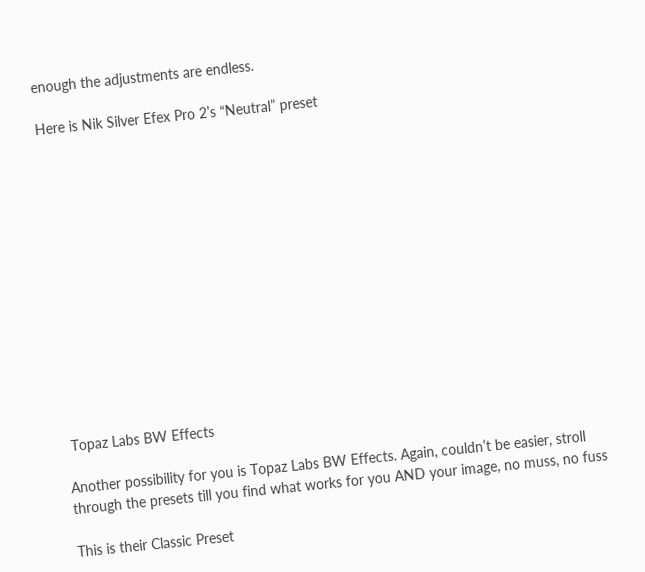enough the adjustments are endless.

Here is Nik Silver Efex Pro 2’s “Neutral” preset














 Topaz Labs BW Effects

Another possibility for you is Topaz Labs BW Effects. Again, couldn’t be easier, stroll through the presets till you find what works for you AND your image, no muss, no fuss

This is their Classic Preset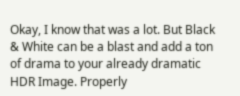Okay, I know that was a lot. But Black & White can be a blast and add a ton of drama to your already dramatic HDR Image. Properly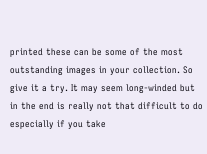printed these can be some of the most outstanding images in your collection. So give it a try. It may seem long-winded but in the end is really not that difficult to do especially if you take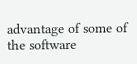advantage of some of the software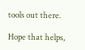tools out there.

Hope that helps,